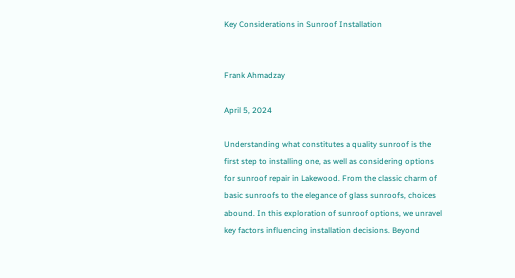Key Considerations in Sunroof Installation


Frank Ahmadzay

April 5, 2024

Understanding what constitutes a quality sunroof is the first step to installing one, as well as considering options for sunroof repair in Lakewood. From the classic charm of basic sunroofs to the elegance of glass sunroofs, choices abound. In this exploration of sunroof options, we unravel key factors influencing installation decisions. Beyond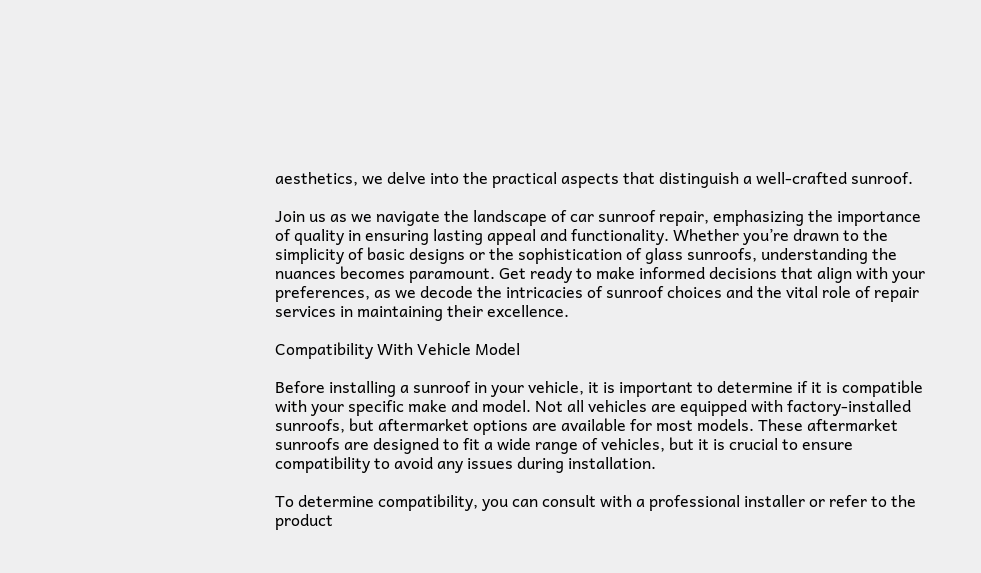aesthetics, we delve into the practical aspects that distinguish a well-crafted sunroof.

Join us as we navigate the landscape of car sunroof repair, emphasizing the importance of quality in ensuring lasting appeal and functionality. Whether you’re drawn to the simplicity of basic designs or the sophistication of glass sunroofs, understanding the nuances becomes paramount. Get ready to make informed decisions that align with your preferences, as we decode the intricacies of sunroof choices and the vital role of repair services in maintaining their excellence.

Compatibility With Vehicle Model

Before installing a sunroof in your vehicle, it is important to determine if it is compatible with your specific make and model. Not all vehicles are equipped with factory-installed sunroofs, but aftermarket options are available for most models. These aftermarket sunroofs are designed to fit a wide range of vehicles, but it is crucial to ensure compatibility to avoid any issues during installation.

To determine compatibility, you can consult with a professional installer or refer to the product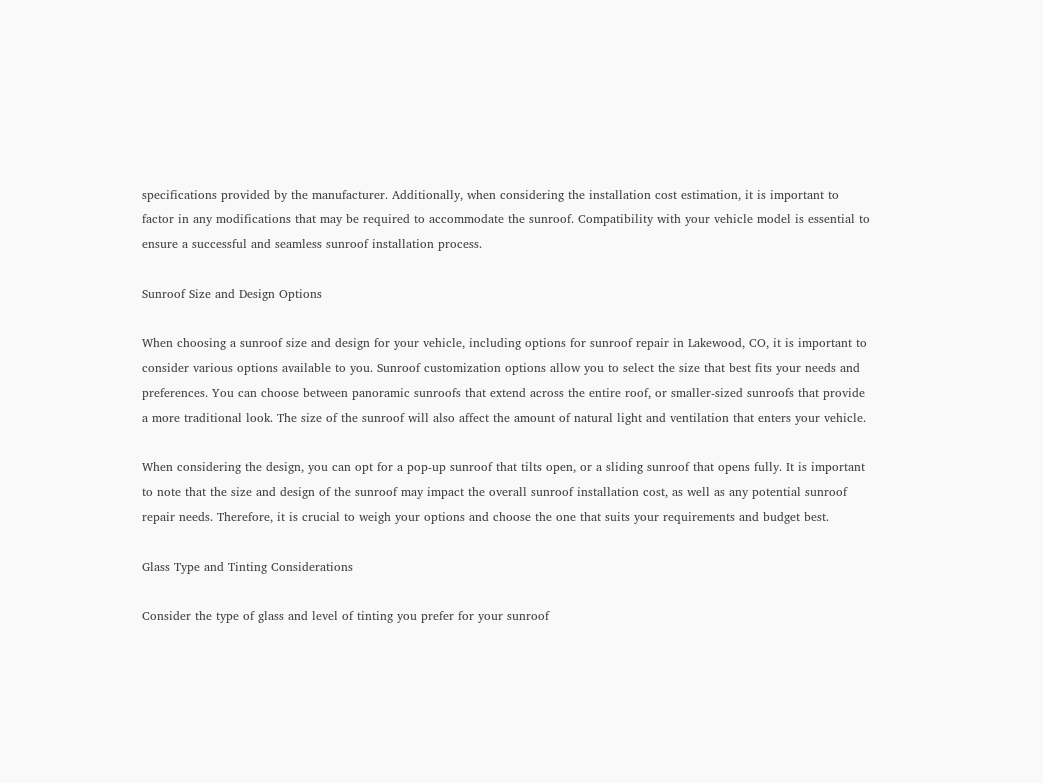specifications provided by the manufacturer. Additionally, when considering the installation cost estimation, it is important to factor in any modifications that may be required to accommodate the sunroof. Compatibility with your vehicle model is essential to ensure a successful and seamless sunroof installation process.

Sunroof Size and Design Options

When choosing a sunroof size and design for your vehicle, including options for sunroof repair in Lakewood, CO, it is important to consider various options available to you. Sunroof customization options allow you to select the size that best fits your needs and preferences. You can choose between panoramic sunroofs that extend across the entire roof, or smaller-sized sunroofs that provide a more traditional look. The size of the sunroof will also affect the amount of natural light and ventilation that enters your vehicle.

When considering the design, you can opt for a pop-up sunroof that tilts open, or a sliding sunroof that opens fully. It is important to note that the size and design of the sunroof may impact the overall sunroof installation cost, as well as any potential sunroof repair needs. Therefore, it is crucial to weigh your options and choose the one that suits your requirements and budget best.

Glass Type and Tinting Considerations

Consider the type of glass and level of tinting you prefer for your sunroof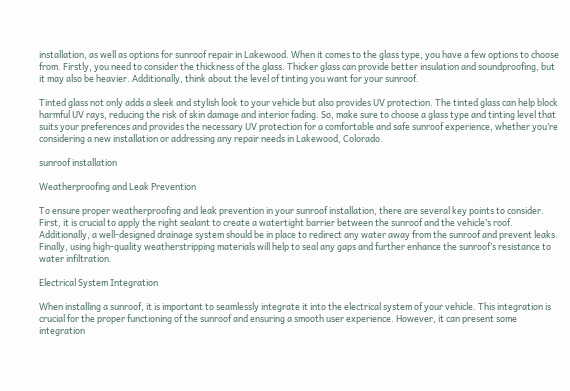installation, as well as options for sunroof repair in Lakewood. When it comes to the glass type, you have a few options to choose from. Firstly, you need to consider the thickness of the glass. Thicker glass can provide better insulation and soundproofing, but it may also be heavier. Additionally, think about the level of tinting you want for your sunroof.

Tinted glass not only adds a sleek and stylish look to your vehicle but also provides UV protection. The tinted glass can help block harmful UV rays, reducing the risk of skin damage and interior fading. So, make sure to choose a glass type and tinting level that suits your preferences and provides the necessary UV protection for a comfortable and safe sunroof experience, whether you’re considering a new installation or addressing any repair needs in Lakewood, Colorado.

sunroof installation

Weatherproofing and Leak Prevention

To ensure proper weatherproofing and leak prevention in your sunroof installation, there are several key points to consider. First, it is crucial to apply the right sealant to create a watertight barrier between the sunroof and the vehicle’s roof. Additionally, a well-designed drainage system should be in place to redirect any water away from the sunroof and prevent leaks. Finally, using high-quality weatherstripping materials will help to seal any gaps and further enhance the sunroof’s resistance to water infiltration.

Electrical System Integration

When installing a sunroof, it is important to seamlessly integrate it into the electrical system of your vehicle. This integration is crucial for the proper functioning of the sunroof and ensuring a smooth user experience. However, it can present some integration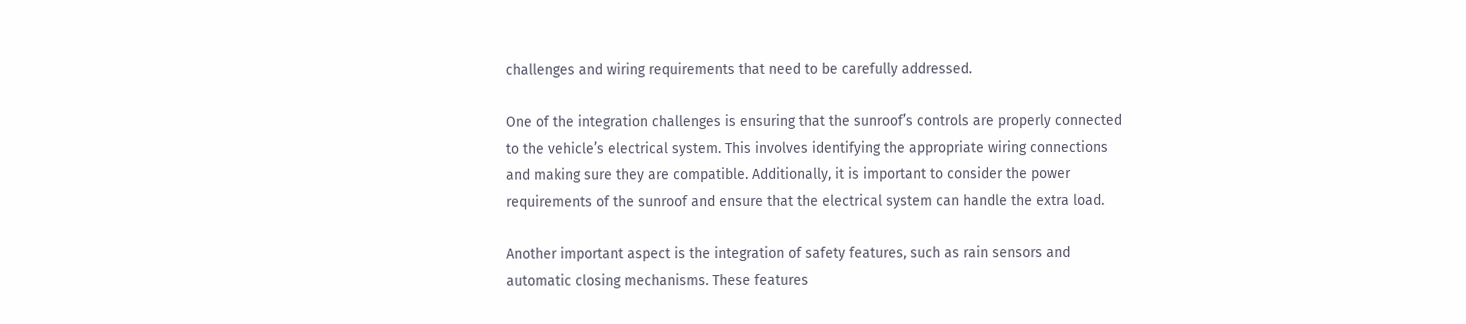challenges and wiring requirements that need to be carefully addressed.

One of the integration challenges is ensuring that the sunroof’s controls are properly connected to the vehicle’s electrical system. This involves identifying the appropriate wiring connections and making sure they are compatible. Additionally, it is important to consider the power requirements of the sunroof and ensure that the electrical system can handle the extra load.

Another important aspect is the integration of safety features, such as rain sensors and automatic closing mechanisms. These features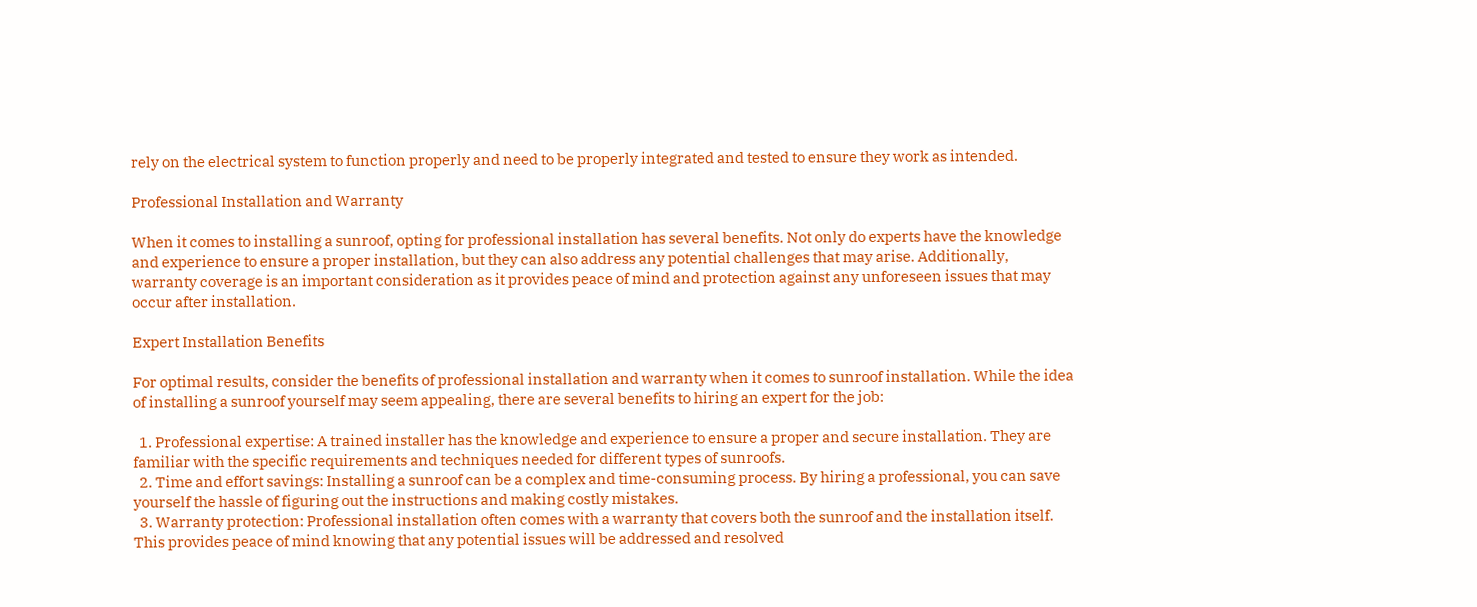rely on the electrical system to function properly and need to be properly integrated and tested to ensure they work as intended.

Professional Installation and Warranty

When it comes to installing a sunroof, opting for professional installation has several benefits. Not only do experts have the knowledge and experience to ensure a proper installation, but they can also address any potential challenges that may arise. Additionally, warranty coverage is an important consideration as it provides peace of mind and protection against any unforeseen issues that may occur after installation.

Expert Installation Benefits

For optimal results, consider the benefits of professional installation and warranty when it comes to sunroof installation. While the idea of installing a sunroof yourself may seem appealing, there are several benefits to hiring an expert for the job:

  1. Professional expertise: A trained installer has the knowledge and experience to ensure a proper and secure installation. They are familiar with the specific requirements and techniques needed for different types of sunroofs.
  2. Time and effort savings: Installing a sunroof can be a complex and time-consuming process. By hiring a professional, you can save yourself the hassle of figuring out the instructions and making costly mistakes.
  3. Warranty protection: Professional installation often comes with a warranty that covers both the sunroof and the installation itself. This provides peace of mind knowing that any potential issues will be addressed and resolved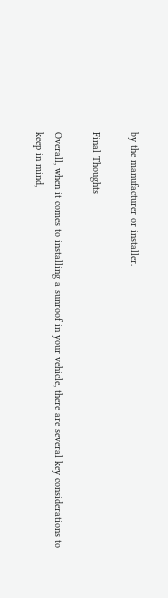by the manufacturer or installer.

Final Thoughts

Overall, when it comes to installing a sunroof in your vehicle, there are several key considerations to keep in mind,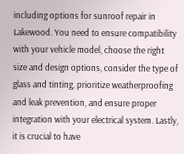including options for sunroof repair in Lakewood. You need to ensure compatibility with your vehicle model, choose the right size and design options, consider the type of glass and tinting, prioritize weatherproofing and leak prevention, and ensure proper integration with your electrical system. Lastly, it is crucial to have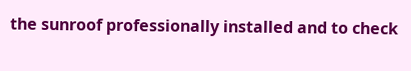the sunroof professionally installed and to check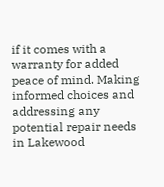if it comes with a warranty for added peace of mind. Making informed choices and addressing any potential repair needs in Lakewood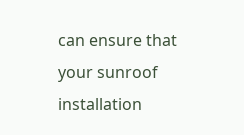can ensure that your sunroof installation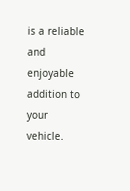is a reliable and enjoyable addition to your vehicle.